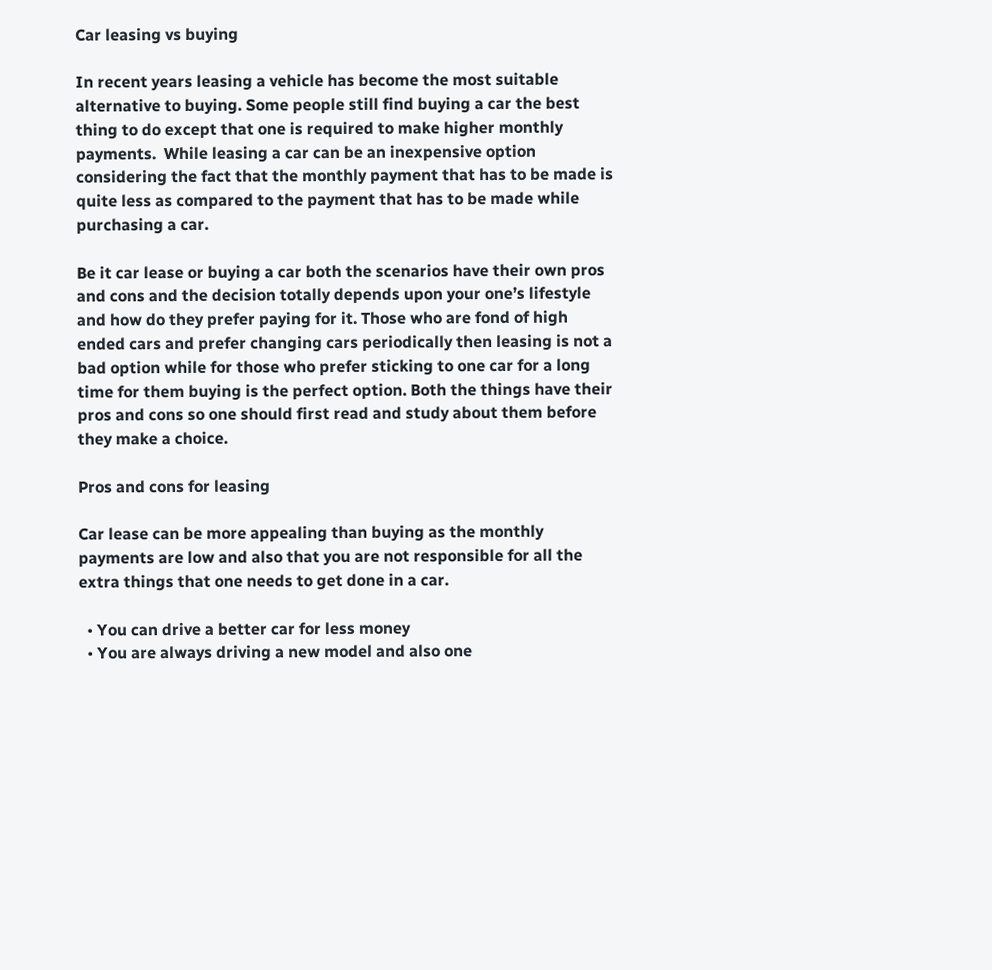Car leasing vs buying

In recent years leasing a vehicle has become the most suitable alternative to buying. Some people still find buying a car the best thing to do except that one is required to make higher monthly payments.  While leasing a car can be an inexpensive option considering the fact that the monthly payment that has to be made is quite less as compared to the payment that has to be made while purchasing a car.

Be it car lease or buying a car both the scenarios have their own pros and cons and the decision totally depends upon your one’s lifestyle and how do they prefer paying for it. Those who are fond of high ended cars and prefer changing cars periodically then leasing is not a bad option while for those who prefer sticking to one car for a long time for them buying is the perfect option. Both the things have their pros and cons so one should first read and study about them before they make a choice.

Pros and cons for leasing

Car lease can be more appealing than buying as the monthly payments are low and also that you are not responsible for all the extra things that one needs to get done in a car.

  • You can drive a better car for less money
  • You are always driving a new model and also one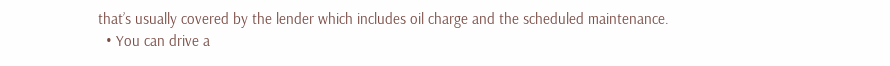that’s usually covered by the lender which includes oil charge and the scheduled maintenance.
  • You can drive a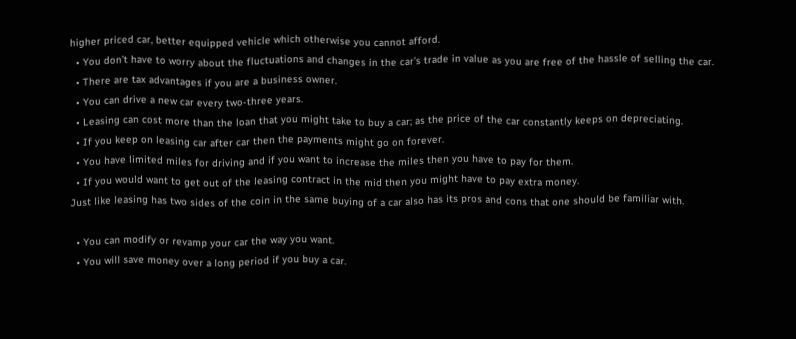higher priced car, better equipped vehicle which otherwise you cannot afford.
  • You don’t have to worry about the fluctuations and changes in the car’s trade in value as you are free of the hassle of selling the car.
  • There are tax advantages if you are a business owner.
  • You can drive a new car every two-three years.
  • Leasing can cost more than the loan that you might take to buy a car; as the price of the car constantly keeps on depreciating.
  • If you keep on leasing car after car then the payments might go on forever.
  • You have limited miles for driving and if you want to increase the miles then you have to pay for them.
  • If you would want to get out of the leasing contract in the mid then you might have to pay extra money.
Just like leasing has two sides of the coin in the same buying of a car also has its pros and cons that one should be familiar with.

  • You can modify or revamp your car the way you want.
  • You will save money over a long period if you buy a car.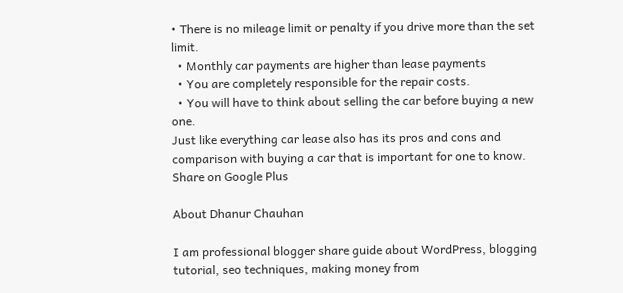• There is no mileage limit or penalty if you drive more than the set limit.
  • Monthly car payments are higher than lease payments
  • You are completely responsible for the repair costs.
  • You will have to think about selling the car before buying a new one.
Just like everything car lease also has its pros and cons and comparison with buying a car that is important for one to know.
Share on Google Plus

About Dhanur Chauhan

I am professional blogger share guide about WordPress, blogging tutorial, seo techniques, making money from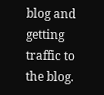blog and getting traffic to the blog.